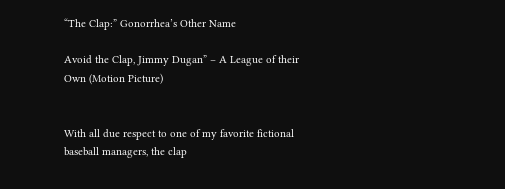“The Clap:” Gonorrhea’s Other Name

Avoid the Clap, Jimmy Dugan” – A League of their Own (Motion Picture)


With all due respect to one of my favorite fictional baseball managers, the clap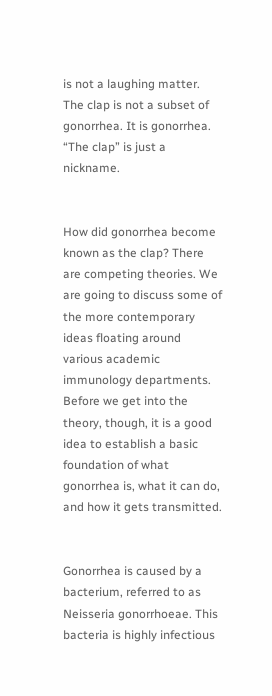is not a laughing matter. The clap is not a subset of gonorrhea. It is gonorrhea. “The clap” is just a nickname.


How did gonorrhea become known as the clap? There are competing theories. We are going to discuss some of the more contemporary ideas floating around various academic immunology departments. Before we get into the theory, though, it is a good idea to establish a basic foundation of what gonorrhea is, what it can do, and how it gets transmitted.


Gonorrhea is caused by a bacterium, referred to as Neisseria gonorrhoeae. This bacteria is highly infectious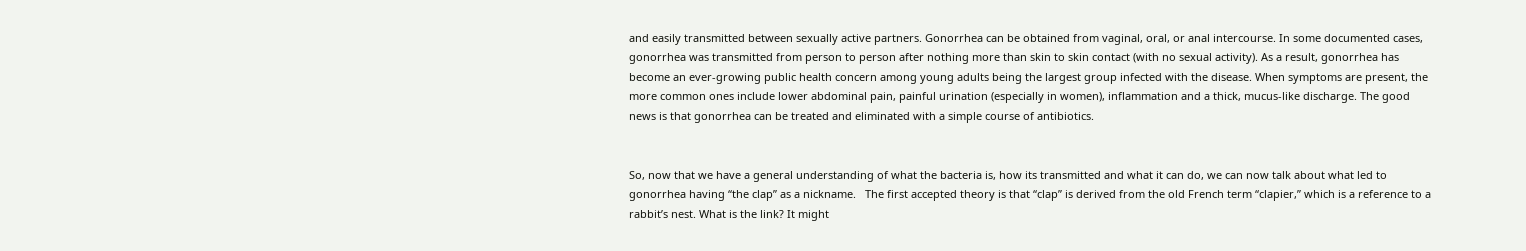and easily transmitted between sexually active partners. Gonorrhea can be obtained from vaginal, oral, or anal intercourse. In some documented cases, gonorrhea was transmitted from person to person after nothing more than skin to skin contact (with no sexual activity). As a result, gonorrhea has become an ever-growing public health concern among young adults being the largest group infected with the disease. When symptoms are present, the more common ones include lower abdominal pain, painful urination (especially in women), inflammation and a thick, mucus-like discharge. The good news is that gonorrhea can be treated and eliminated with a simple course of antibiotics.


So, now that we have a general understanding of what the bacteria is, how its transmitted and what it can do, we can now talk about what led to gonorrhea having “the clap” as a nickname.   The first accepted theory is that “clap” is derived from the old French term “clapier,” which is a reference to a rabbit’s nest. What is the link? It might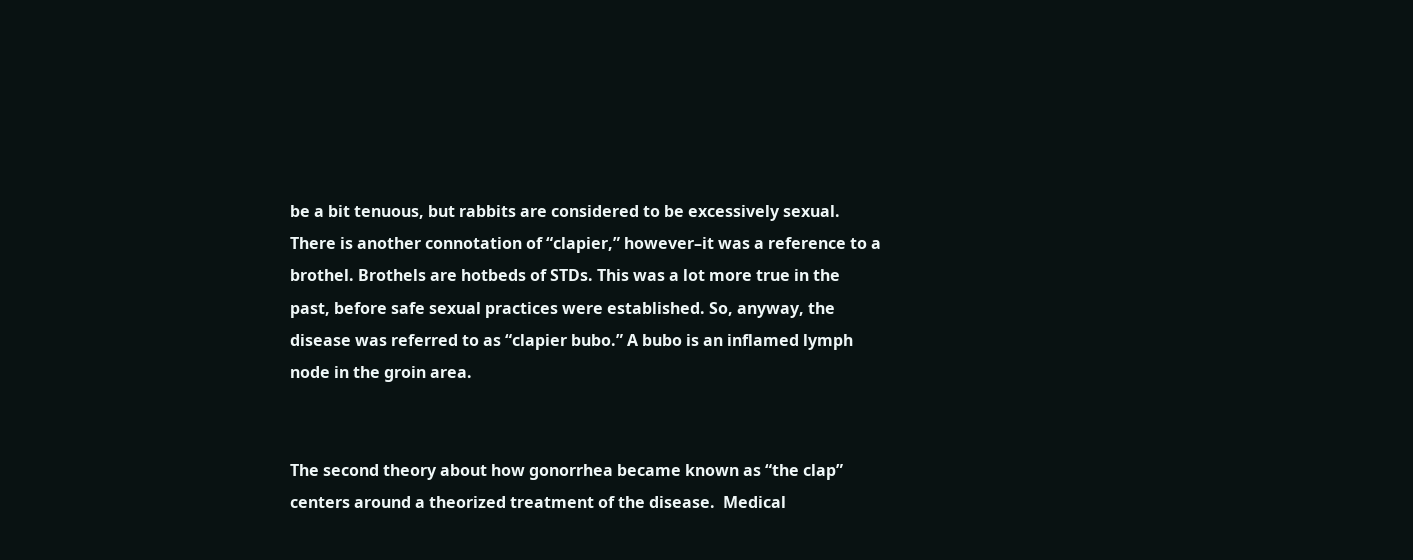be a bit tenuous, but rabbits are considered to be excessively sexual. There is another connotation of “clapier,” however–it was a reference to a brothel. Brothels are hotbeds of STDs. This was a lot more true in the past, before safe sexual practices were established. So, anyway, the disease was referred to as “clapier bubo.” A bubo is an inflamed lymph node in the groin area.


The second theory about how gonorrhea became known as “the clap” centers around a theorized treatment of the disease.  Medical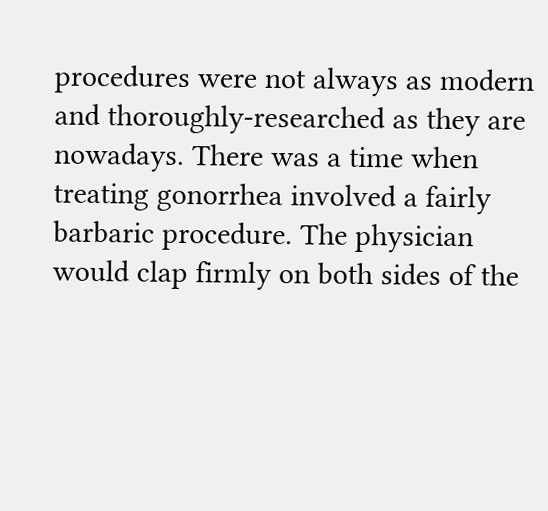procedures were not always as modern and thoroughly-researched as they are nowadays. There was a time when treating gonorrhea involved a fairly barbaric procedure. The physician would clap firmly on both sides of the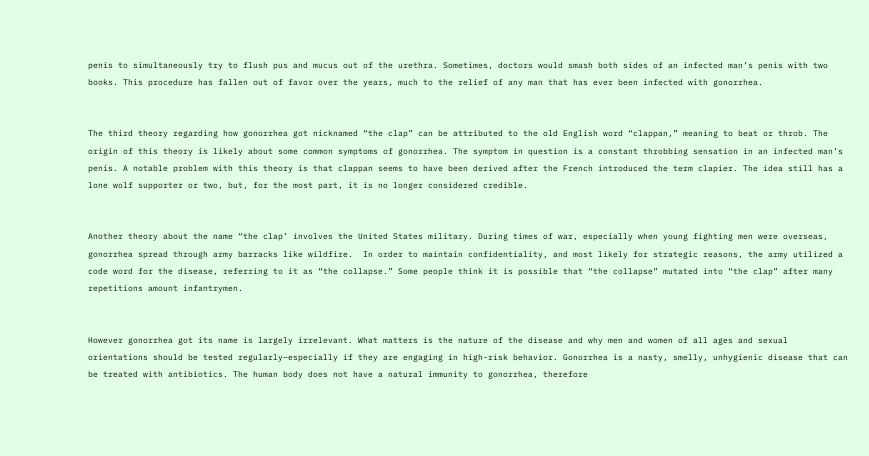penis to simultaneously try to flush pus and mucus out of the urethra. Sometimes, doctors would smash both sides of an infected man’s penis with two books. This procedure has fallen out of favor over the years, much to the relief of any man that has ever been infected with gonorrhea.


The third theory regarding how gonorrhea got nicknamed “the clap” can be attributed to the old English word “clappan,” meaning to beat or throb. The origin of this theory is likely about some common symptoms of gonorrhea. The symptom in question is a constant throbbing sensation in an infected man’s penis. A notable problem with this theory is that clappan seems to have been derived after the French introduced the term clapier. The idea still has a lone wolf supporter or two, but, for the most part, it is no longer considered credible.


Another theory about the name “the clap’ involves the United States military. During times of war, especially when young fighting men were overseas, gonorrhea spread through army barracks like wildfire.  In order to maintain confidentiality, and most likely for strategic reasons, the army utilized a code word for the disease, referring to it as “the collapse.” Some people think it is possible that “the collapse” mutated into “the clap” after many repetitions amount infantrymen.


However gonorrhea got its name is largely irrelevant. What matters is the nature of the disease and why men and women of all ages and sexual orientations should be tested regularly–especially if they are engaging in high-risk behavior. Gonorrhea is a nasty, smelly, unhygienic disease that can be treated with antibiotics. The human body does not have a natural immunity to gonorrhea, therefore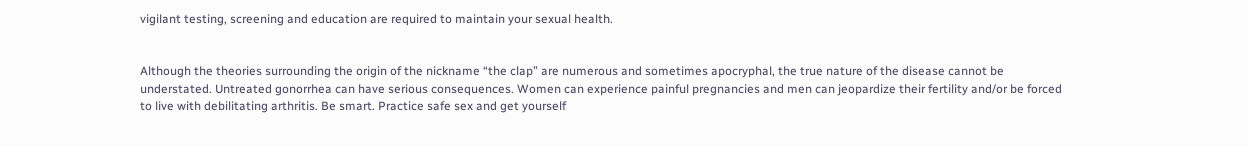vigilant testing, screening and education are required to maintain your sexual health.


Although the theories surrounding the origin of the nickname “the clap” are numerous and sometimes apocryphal, the true nature of the disease cannot be understated. Untreated gonorrhea can have serious consequences. Women can experience painful pregnancies and men can jeopardize their fertility and/or be forced to live with debilitating arthritis. Be smart. Practice safe sex and get yourself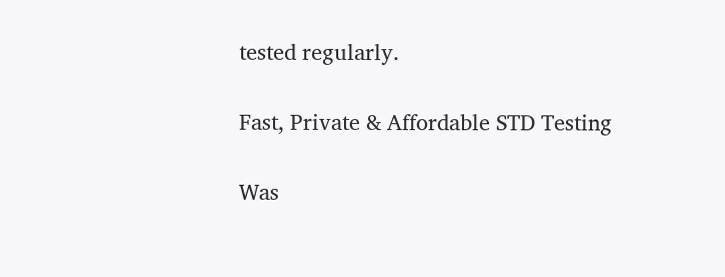tested regularly.

Fast, Private & Affordable STD Testing

Was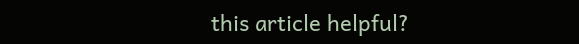this article helpful?